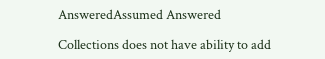AnsweredAssumed Answered

Collections does not have ability to add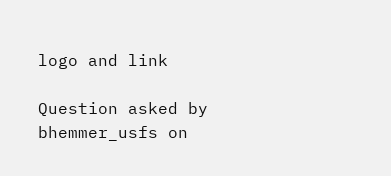logo and link

Question asked by bhemmer_usfs on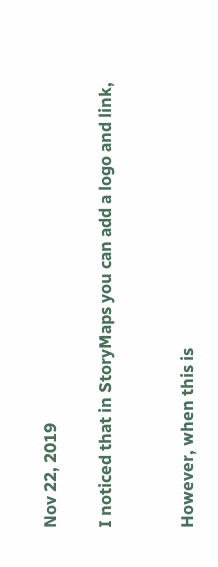Nov 22, 2019

I noticed that in StoryMaps you can add a logo and link,


However, when this is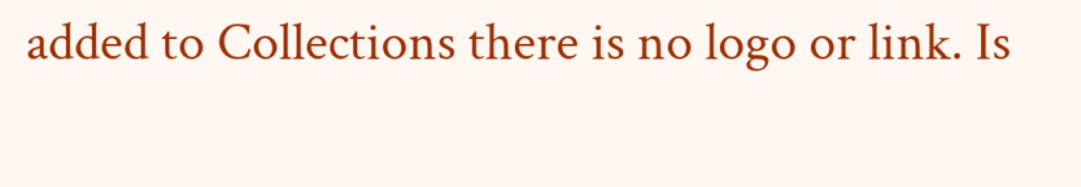added to Collections there is no logo or link. Is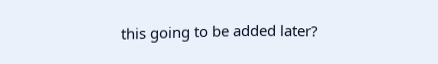this going to be added later?